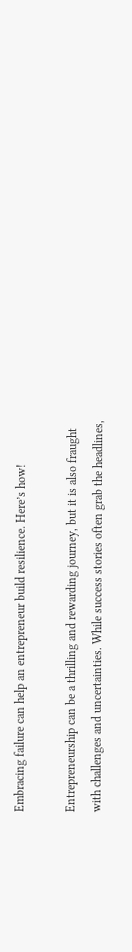Embracing failure can help an entrepreneur build resilience. Here’s how!

Entrepreneurship can be a thrilling and rewarding journey, but it is also fraught with challenges and uncertainties. While success stories often grab the headlines,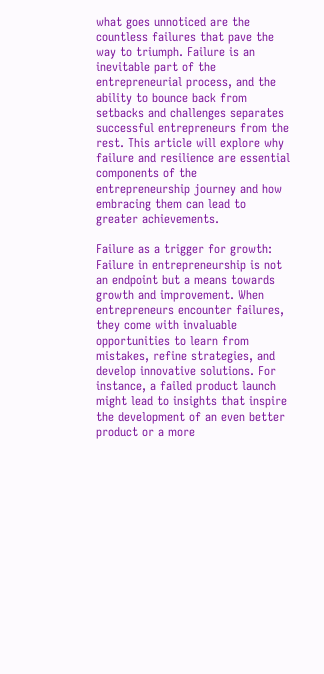what goes unnoticed are the countless failures that pave the way to triumph. Failure is an inevitable part of the entrepreneurial process, and the ability to bounce back from setbacks and challenges separates successful entrepreneurs from the rest. This article will explore why failure and resilience are essential components of the entrepreneurship journey and how embracing them can lead to greater achievements.

Failure as a trigger for growth: Failure in entrepreneurship is not an endpoint but a means towards growth and improvement. When entrepreneurs encounter failures, they come with invaluable opportunities to learn from mistakes, refine strategies, and develop innovative solutions. For instance, a failed product launch might lead to insights that inspire the development of an even better product or a more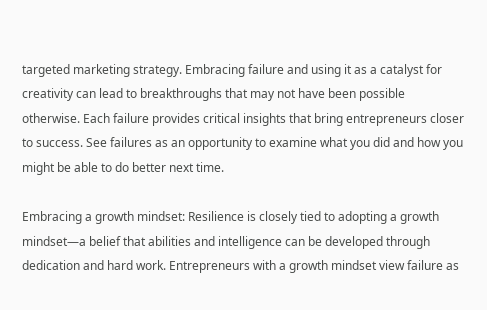targeted marketing strategy. Embracing failure and using it as a catalyst for creativity can lead to breakthroughs that may not have been possible otherwise. Each failure provides critical insights that bring entrepreneurs closer to success. See failures as an opportunity to examine what you did and how you might be able to do better next time.

Embracing a growth mindset: Resilience is closely tied to adopting a growth mindset—a belief that abilities and intelligence can be developed through dedication and hard work. Entrepreneurs with a growth mindset view failure as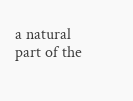a natural part of the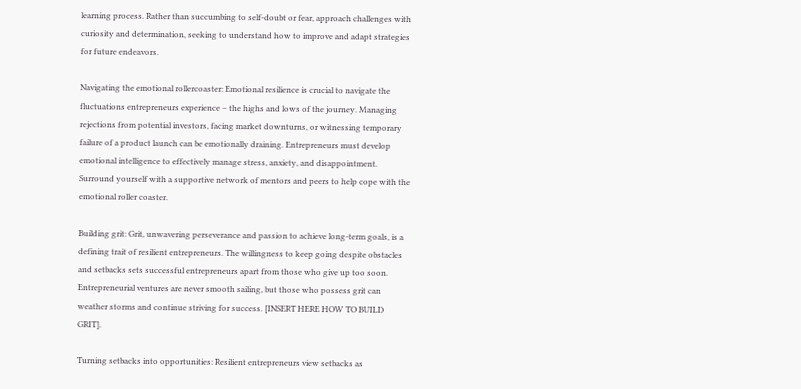learning process. Rather than succumbing to self-doubt or fear, approach challenges with curiosity and determination, seeking to understand how to improve and adapt strategies for future endeavors.

Navigating the emotional rollercoaster: Emotional resilience is crucial to navigate the fluctuations entrepreneurs experience – the highs and lows of the journey. Managing rejections from potential investors, facing market downturns, or witnessing temporary failure of a product launch can be emotionally draining. Entrepreneurs must develop emotional intelligence to effectively manage stress, anxiety, and disappointment. Surround yourself with a supportive network of mentors and peers to help cope with the emotional roller coaster.

Building grit: Grit, unwavering perseverance and passion to achieve long-term goals, is a defining trait of resilient entrepreneurs. The willingness to keep going despite obstacles and setbacks sets successful entrepreneurs apart from those who give up too soon. Entrepreneurial ventures are never smooth sailing, but those who possess grit can weather storms and continue striving for success. [INSERT HERE HOW TO BUILD GRIT].

Turning setbacks into opportunities: Resilient entrepreneurs view setbacks as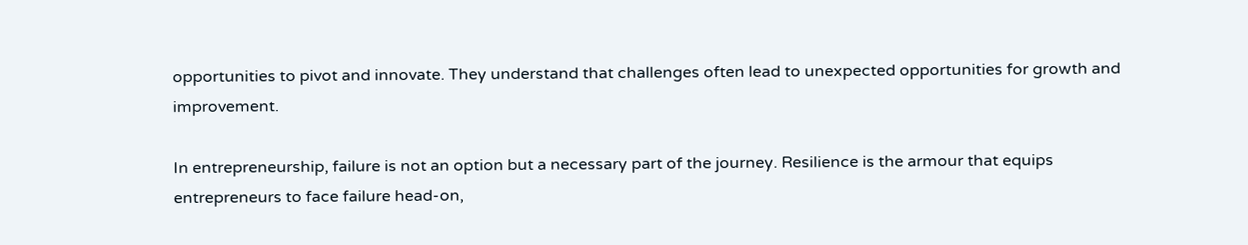opportunities to pivot and innovate. They understand that challenges often lead to unexpected opportunities for growth and improvement.

In entrepreneurship, failure is not an option but a necessary part of the journey. Resilience is the armour that equips entrepreneurs to face failure head-on,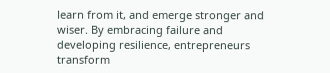learn from it, and emerge stronger and wiser. By embracing failure and developing resilience, entrepreneurs transform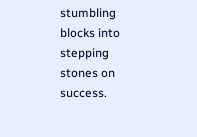stumbling blocks into stepping stones on success.